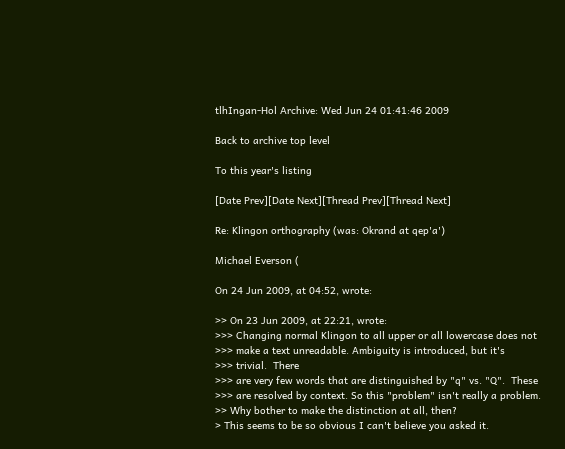tlhIngan-Hol Archive: Wed Jun 24 01:41:46 2009

Back to archive top level

To this year's listing

[Date Prev][Date Next][Thread Prev][Thread Next]

Re: Klingon orthography (was: Okrand at qep'a')

Michael Everson (

On 24 Jun 2009, at 04:52, wrote:

>> On 23 Jun 2009, at 22:21, wrote:
>>> Changing normal Klingon to all upper or all lowercase does not
>>> make a text unreadable. Ambiguity is introduced, but it's
>>> trivial.  There
>>> are very few words that are distinguished by "q" vs. "Q".  These
>>> are resolved by context. So this "problem" isn't really a problem.
>> Why bother to make the distinction at all, then?
> This seems to be so obvious I can't believe you asked it.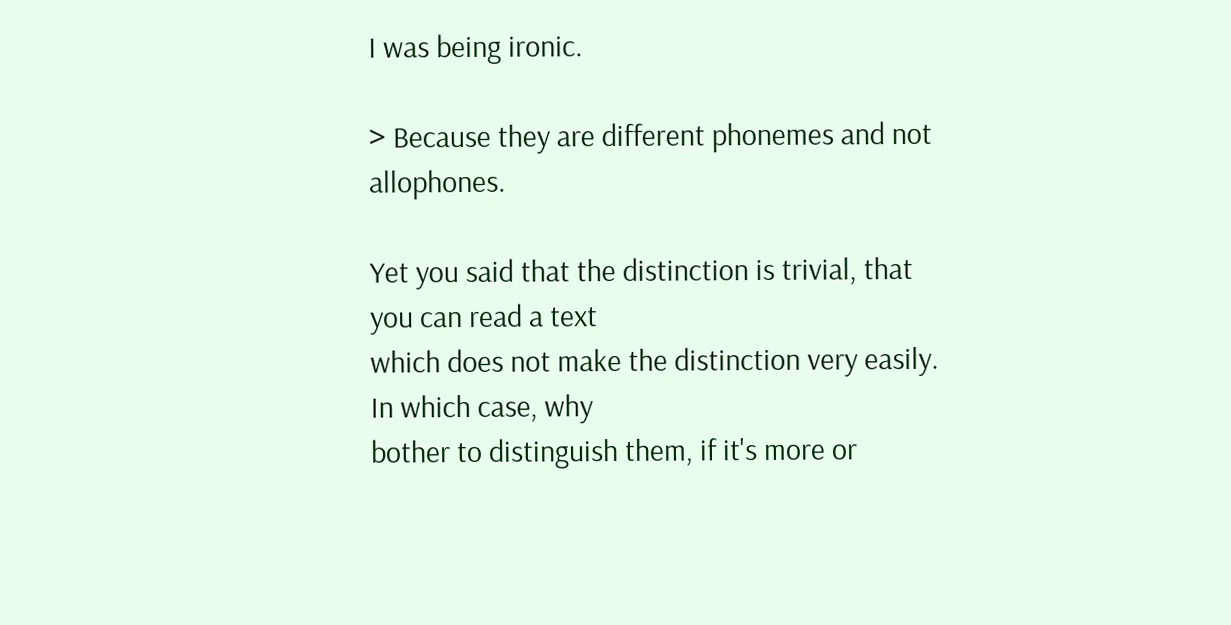I was being ironic.

> Because they are different phonemes and not allophones.

Yet you said that the distinction is trivial, that you can read a text
which does not make the distinction very easily. In which case, why
bother to distinguish them, if it's more or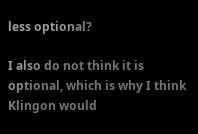less optional?

I also do not think it is optional, which is why I think Klingon would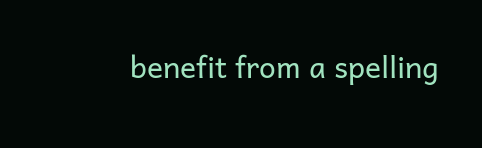benefit from a spelling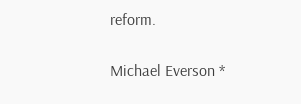reform.

Michael Everson *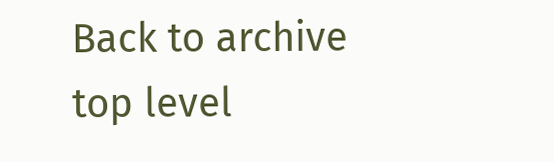Back to archive top level